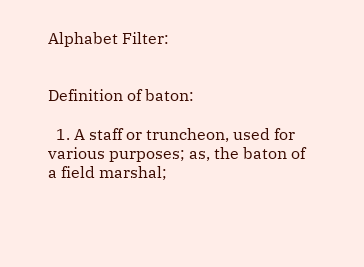Alphabet Filter:


Definition of baton:

  1. A staff or truncheon, used for various purposes; as, the baton of a field marshal;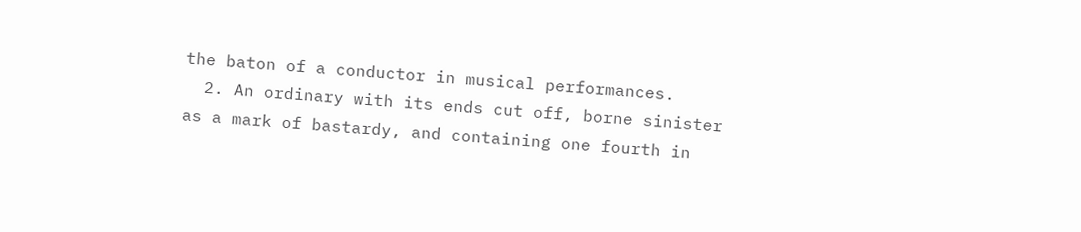the baton of a conductor in musical performances.
  2. An ordinary with its ends cut off, borne sinister as a mark of bastardy, and containing one fourth in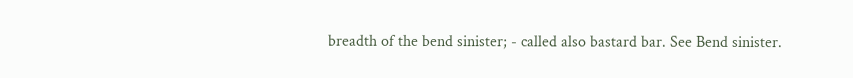breadth of the bend sinister; - called also bastard bar. See Bend sinister.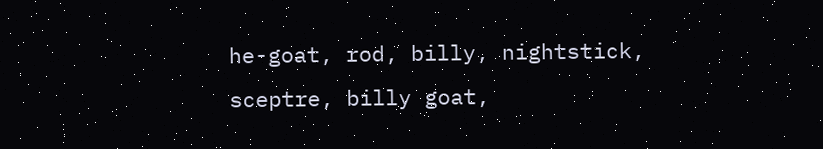he-goat, rod, billy, nightstick, sceptre, billy goat,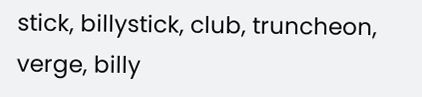stick, billystick, club, truncheon, verge, billy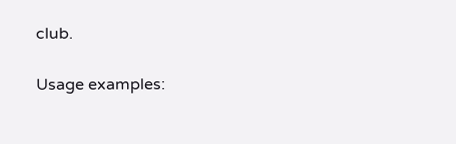club.

Usage examples: